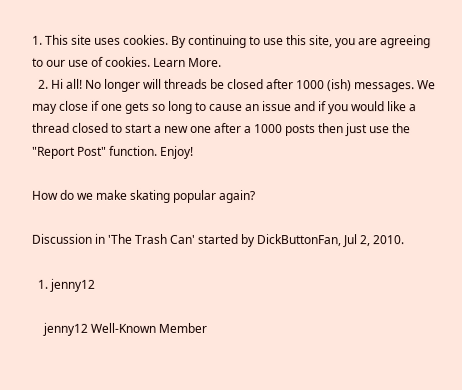1. This site uses cookies. By continuing to use this site, you are agreeing to our use of cookies. Learn More.
  2. Hi all! No longer will threads be closed after 1000 (ish) messages. We may close if one gets so long to cause an issue and if you would like a thread closed to start a new one after a 1000 posts then just use the "Report Post" function. Enjoy!

How do we make skating popular again?

Discussion in 'The Trash Can' started by DickButtonFan, Jul 2, 2010.

  1. jenny12

    jenny12 Well-Known Member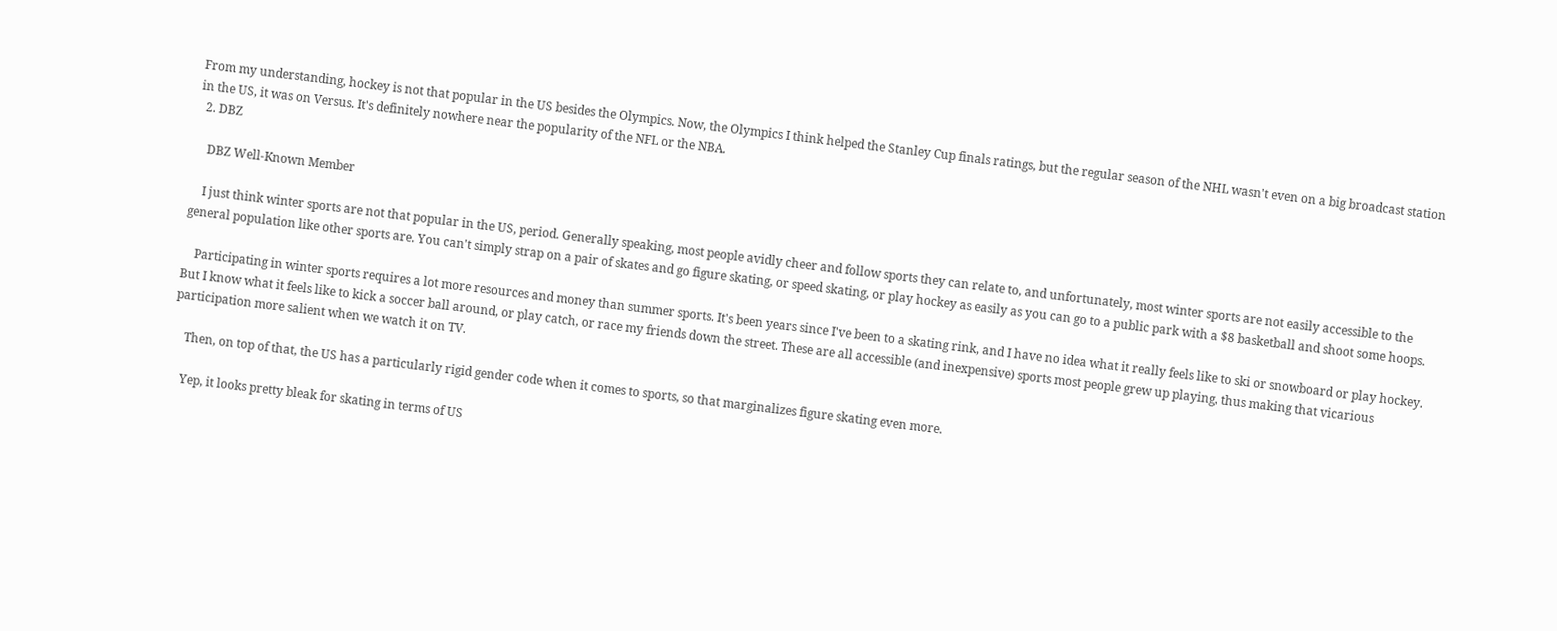From my understanding, hockey is not that popular in the US besides the Olympics. Now, the Olympics I think helped the Stanley Cup finals ratings, but the regular season of the NHL wasn't even on a big broadcast station in the US, it was on Versus. It's definitely nowhere near the popularity of the NFL or the NBA.
  2. DBZ

    DBZ Well-Known Member

    I just think winter sports are not that popular in the US, period. Generally speaking, most people avidly cheer and follow sports they can relate to, and unfortunately, most winter sports are not easily accessible to the general population like other sports are. You can't simply strap on a pair of skates and go figure skating, or speed skating, or play hockey as easily as you can go to a public park with a $8 basketball and shoot some hoops.

    Participating in winter sports requires a lot more resources and money than summer sports. It's been years since I've been to a skating rink, and I have no idea what it really feels like to ski or snowboard or play hockey. But I know what it feels like to kick a soccer ball around, or play catch, or race my friends down the street. These are all accessible (and inexpensive) sports most people grew up playing, thus making that vicarious participation more salient when we watch it on TV.

    Then, on top of that, the US has a particularly rigid gender code when it comes to sports, so that marginalizes figure skating even more.

    Yep, it looks pretty bleak for skating in terms of US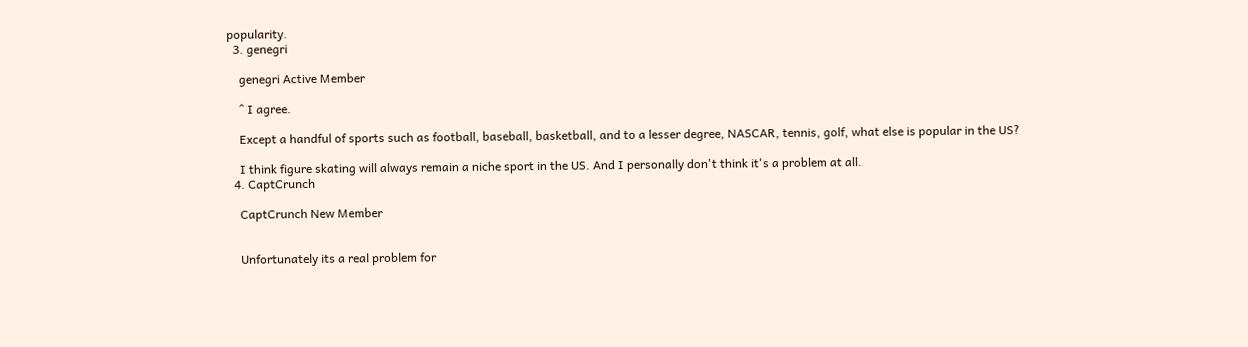popularity.
  3. genegri

    genegri Active Member

    ^ I agree.

    Except a handful of sports such as football, baseball, basketball, and to a lesser degree, NASCAR, tennis, golf, what else is popular in the US?

    I think figure skating will always remain a niche sport in the US. And I personally don't think it's a problem at all.
  4. CaptCrunch

    CaptCrunch New Member


    Unfortunately its a real problem for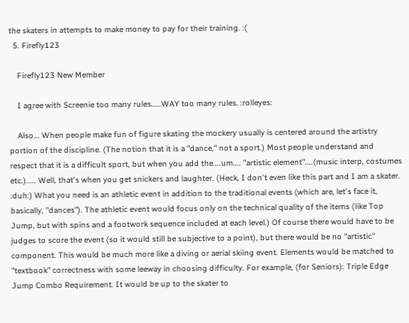the skaters in attempts to make money to pay for their training. :(
  5. Firefly123

    Firefly123 New Member

    I agree with Screenie too many rules.....WAY too many rules. :rolleyes:

    Also... When people make fun of figure skating the mockery usually is centered around the artistry portion of the discipline. (The notion that it is a "dance," not a sport.) Most people understand and respect that it is a difficult sport, but when you add the....um.... "artistic element"....(music interp, costumes etc.)..... Well, that's when you get snickers and laughter. (Heck, I don't even like this part and I am a skater. :duh:) What you need is an athletic event in addition to the traditional events (which are, let's face it, basically, "dances"). The athletic event would focus only on the technical quality of the items (like Top Jump, but with spins and a footwork sequence included at each level.) Of course there would have to be judges to score the event (so it would still be subjective to a point), but there would be no "artistic" component. This would be much more like a diving or aerial skiing event. Elements would be matched to "textbook" correctness with some leeway in choosing difficulty. For example, (for Seniors): Triple Edge Jump Combo Requirement. It would be up to the skater to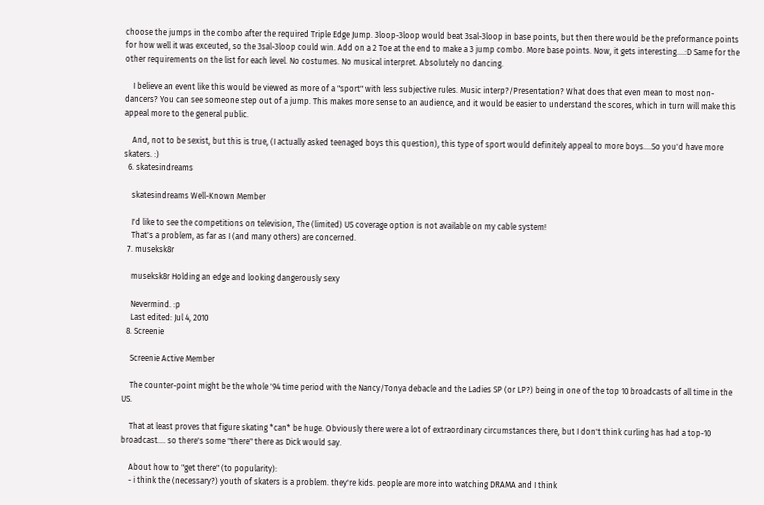choose the jumps in the combo after the required Triple Edge Jump. 3loop-3loop would beat 3sal-3loop in base points, but then there would be the preformance points for how well it was exceuted, so the 3sal-3loop could win. Add on a 2 Toe at the end to make a 3 jump combo. More base points. Now, it gets interesting....:D Same for the other requirements on the list for each level. No costumes. No musical interpret. Absolutely no dancing.

    I believe an event like this would be viewed as more of a "sport" with less subjective rules. Music interp?/Presentation? What does that even mean to most non-dancers? You can see someone step out of a jump. This makes more sense to an audience, and it would be easier to understand the scores, which in turn will make this appeal more to the general public.

    And, not to be sexist, but this is true, (I actually asked teenaged boys this question), this type of sport would definitely appeal to more boys....So you'd have more skaters. :)
  6. skatesindreams

    skatesindreams Well-Known Member

    I'd like to see the competitions on television, The (limited) US coverage option is not available on my cable system!
    That's a problem, as far as I (and many others) are concerned.
  7. museksk8r

    museksk8r Holding an edge and looking dangerously sexy

    Nevermind. :p
    Last edited: Jul 4, 2010
  8. Screenie

    Screenie Active Member

    The counter-point might be the whole '94 time period with the Nancy/Tonya debacle and the Ladies SP (or LP?) being in one of the top 10 broadcasts of all time in the US.

    That at least proves that figure skating *can* be huge. Obviously there were a lot of extraordinary circumstances there, but I don't think curling has had a top-10 broadcast.... so there's some "there" there as Dick would say.

    About how to "get there" (to popularity):
    - i think the (necessary?) youth of skaters is a problem. they're kids. people are more into watching DRAMA and I think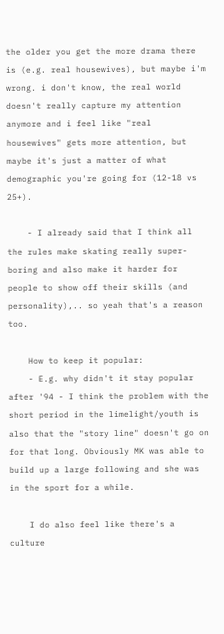the older you get the more drama there is (e.g. real housewives), but maybe i'm wrong. i don't know, the real world doesn't really capture my attention anymore and i feel like "real housewives" gets more attention, but maybe it's just a matter of what demographic you're going for (12-18 vs 25+).

    - I already said that I think all the rules make skating really super-boring and also make it harder for people to show off their skills (and personality),.. so yeah that's a reason too.

    How to keep it popular:
    - E.g. why didn't it stay popular after '94 - I think the problem with the short period in the limelight/youth is also that the "story line" doesn't go on for that long. Obviously MK was able to build up a large following and she was in the sport for a while.

    I do also feel like there's a culture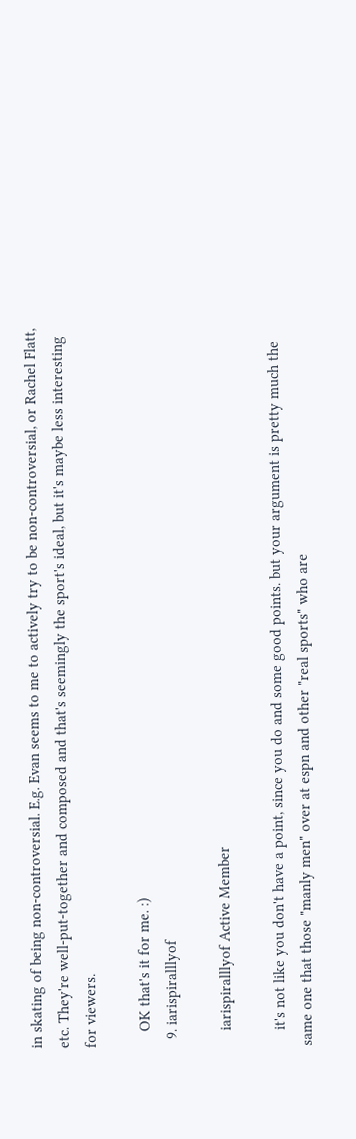in skating of being non-controversial. E.g. Evan seems to me to actively try to be non-controversial, or Rachel Flatt, etc. They're well-put-together and composed and that's seemingly the sport's ideal, but it's maybe less interesting for viewers.

    OK that's it for me. :)
  9. iarispiralllyof

    iarispiralllyof Active Member

    it's not like you don't have a point, since you do and some good points. but your argument is pretty much the same one that those "manly men" over at espn and other "real sports" who are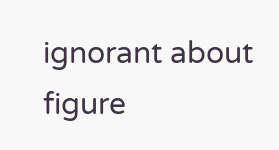ignorant about figure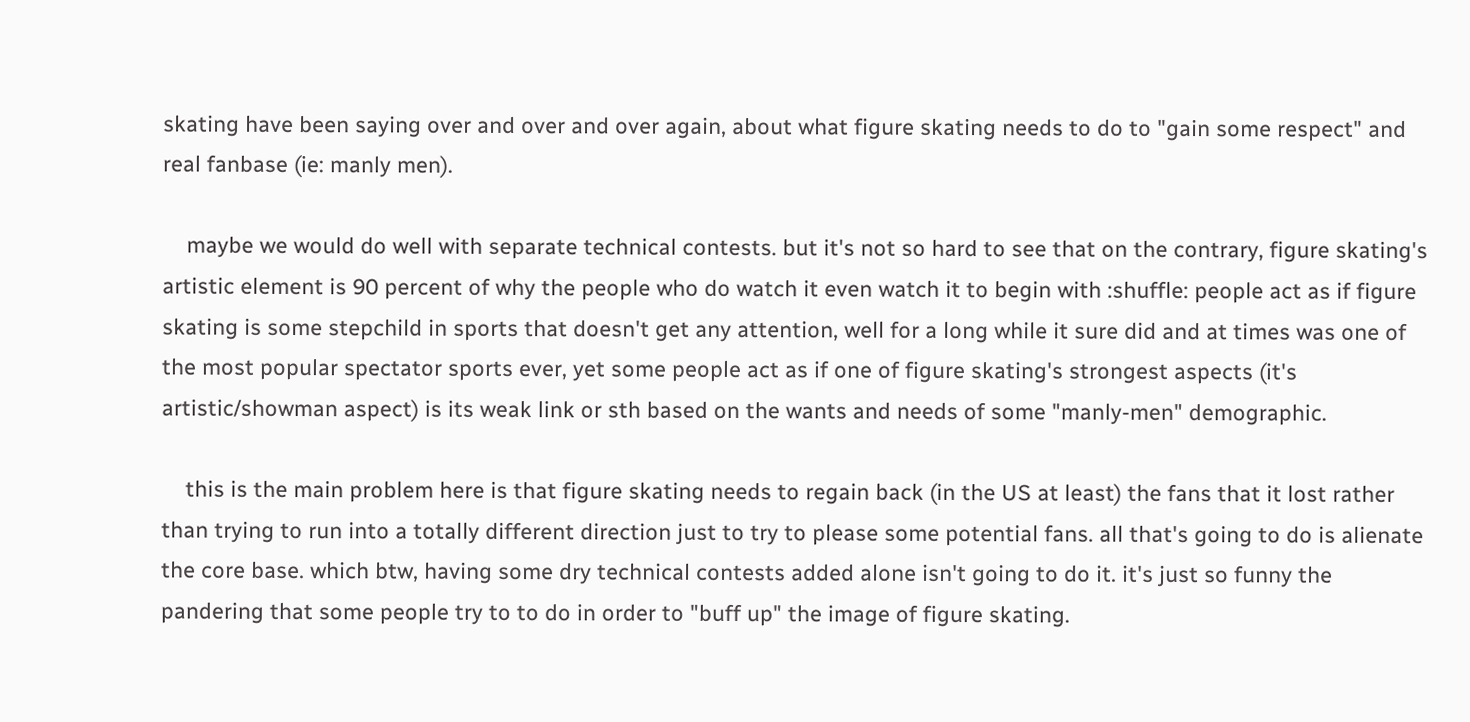skating have been saying over and over and over again, about what figure skating needs to do to "gain some respect" and real fanbase (ie: manly men).

    maybe we would do well with separate technical contests. but it's not so hard to see that on the contrary, figure skating's artistic element is 90 percent of why the people who do watch it even watch it to begin with :shuffle: people act as if figure skating is some stepchild in sports that doesn't get any attention, well for a long while it sure did and at times was one of the most popular spectator sports ever, yet some people act as if one of figure skating's strongest aspects (it's artistic/showman aspect) is its weak link or sth based on the wants and needs of some "manly-men" demographic.

    this is the main problem here is that figure skating needs to regain back (in the US at least) the fans that it lost rather than trying to run into a totally different direction just to try to please some potential fans. all that's going to do is alienate the core base. which btw, having some dry technical contests added alone isn't going to do it. it's just so funny the pandering that some people try to to do in order to "buff up" the image of figure skating.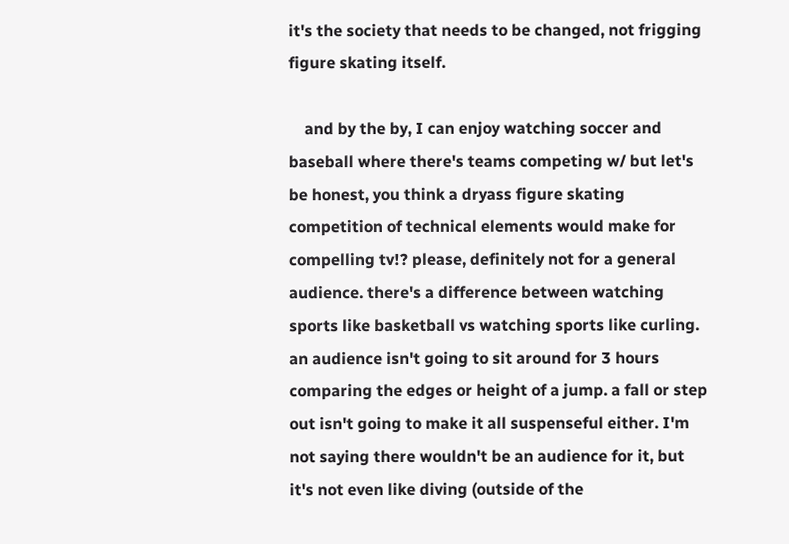it's the society that needs to be changed, not frigging figure skating itself.

    and by the by, I can enjoy watching soccer and baseball where there's teams competing w/ but let's be honest, you think a dryass figure skating competition of technical elements would make for compelling tv!? please, definitely not for a general audience. there's a difference between watching sports like basketball vs watching sports like curling. an audience isn't going to sit around for 3 hours comparing the edges or height of a jump. a fall or step out isn't going to make it all suspenseful either. I'm not saying there wouldn't be an audience for it, but it's not even like diving (outside of the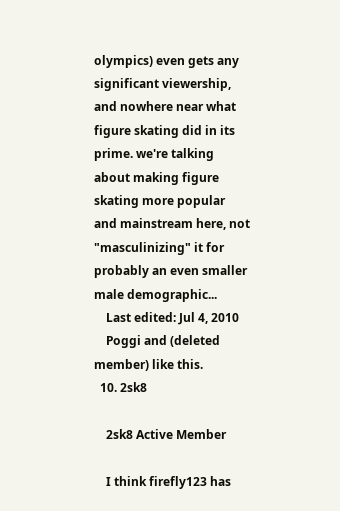olympics) even gets any significant viewership, and nowhere near what figure skating did in its prime. we're talking about making figure skating more popular and mainstream here, not "masculinizing" it for probably an even smaller male demographic...
    Last edited: Jul 4, 2010
    Poggi and (deleted member) like this.
  10. 2sk8

    2sk8 Active Member

    I think firefly123 has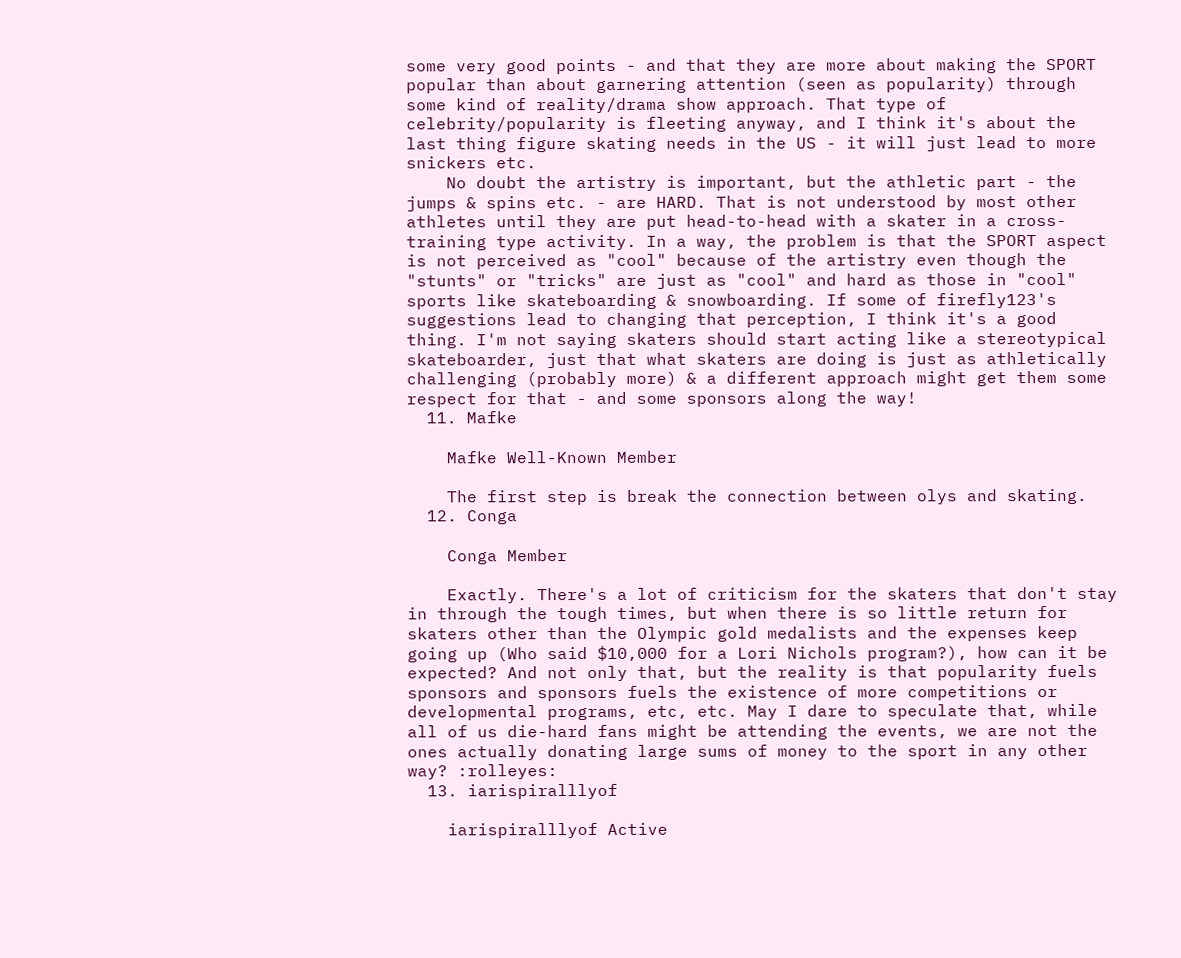some very good points - and that they are more about making the SPORT popular than about garnering attention (seen as popularity) through some kind of reality/drama show approach. That type of celebrity/popularity is fleeting anyway, and I think it's about the last thing figure skating needs in the US - it will just lead to more snickers etc.
    No doubt the artistry is important, but the athletic part - the jumps & spins etc. - are HARD. That is not understood by most other athletes until they are put head-to-head with a skater in a cross-training type activity. In a way, the problem is that the SPORT aspect is not perceived as "cool" because of the artistry even though the "stunts" or "tricks" are just as "cool" and hard as those in "cool" sports like skateboarding & snowboarding. If some of firefly123's suggestions lead to changing that perception, I think it's a good thing. I'm not saying skaters should start acting like a stereotypical skateboarder, just that what skaters are doing is just as athletically challenging (probably more) & a different approach might get them some respect for that - and some sponsors along the way!
  11. Mafke

    Mafke Well-Known Member

    The first step is break the connection between olys and skating.
  12. Conga

    Conga Member

    Exactly. There's a lot of criticism for the skaters that don't stay in through the tough times, but when there is so little return for skaters other than the Olympic gold medalists and the expenses keep going up (Who said $10,000 for a Lori Nichols program?), how can it be expected? And not only that, but the reality is that popularity fuels sponsors and sponsors fuels the existence of more competitions or developmental programs, etc, etc. May I dare to speculate that, while all of us die-hard fans might be attending the events, we are not the ones actually donating large sums of money to the sport in any other way? :rolleyes:
  13. iarispiralllyof

    iarispiralllyof Active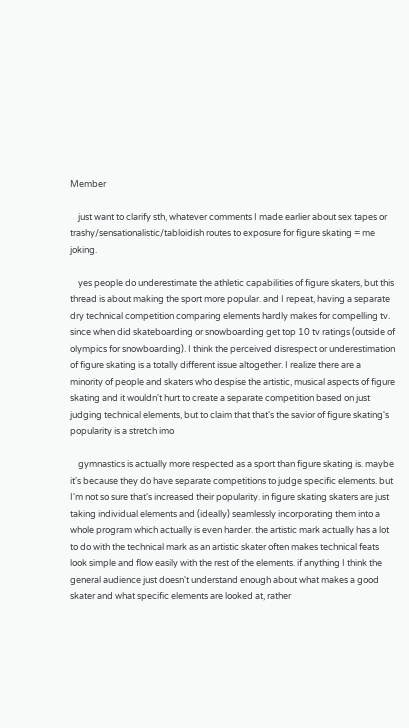Member

    just want to clarify sth, whatever comments I made earlier about sex tapes or trashy/sensationalistic/tabloidish routes to exposure for figure skating = me joking.

    yes people do underestimate the athletic capabilities of figure skaters, but this thread is about making the sport more popular. and I repeat, having a separate dry technical competition comparing elements hardly makes for compelling tv. since when did skateboarding or snowboarding get top 10 tv ratings (outside of olympics for snowboarding). I think the perceived disrespect or underestimation of figure skating is a totally different issue altogether. I realize there are a minority of people and skaters who despise the artistic, musical aspects of figure skating and it wouldn't hurt to create a separate competition based on just judging technical elements, but to claim that that's the savior of figure skating's popularity is a stretch imo

    gymnastics is actually more respected as a sport than figure skating is. maybe it's because they do have separate competitions to judge specific elements. but I'm not so sure that's increased their popularity. in figure skating skaters are just taking individual elements and (ideally) seamlessly incorporating them into a whole program which actually is even harder. the artistic mark actually has a lot to do with the technical mark as an artistic skater often makes technical feats look simple and flow easily with the rest of the elements. if anything I think the general audience just doesn't understand enough about what makes a good skater and what specific elements are looked at, rather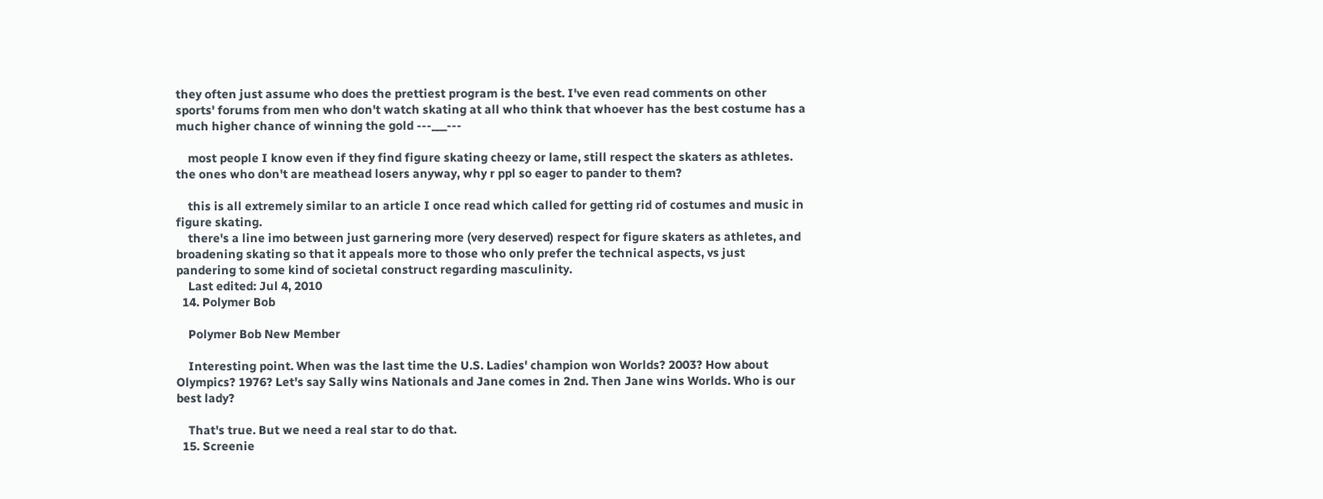they often just assume who does the prettiest program is the best. I've even read comments on other sports' forums from men who don't watch skating at all who think that whoever has the best costume has a much higher chance of winning the gold ---___---

    most people I know even if they find figure skating cheezy or lame, still respect the skaters as athletes. the ones who don't are meathead losers anyway, why r ppl so eager to pander to them?

    this is all extremely similar to an article I once read which called for getting rid of costumes and music in figure skating.
    there's a line imo between just garnering more (very deserved) respect for figure skaters as athletes, and broadening skating so that it appeals more to those who only prefer the technical aspects, vs just pandering to some kind of societal construct regarding masculinity.
    Last edited: Jul 4, 2010
  14. Polymer Bob

    Polymer Bob New Member

    Interesting point. When was the last time the U.S. Ladies' champion won Worlds? 2003? How about Olympics? 1976? Let's say Sally wins Nationals and Jane comes in 2nd. Then Jane wins Worlds. Who is our best lady?

    That's true. But we need a real star to do that.
  15. Screenie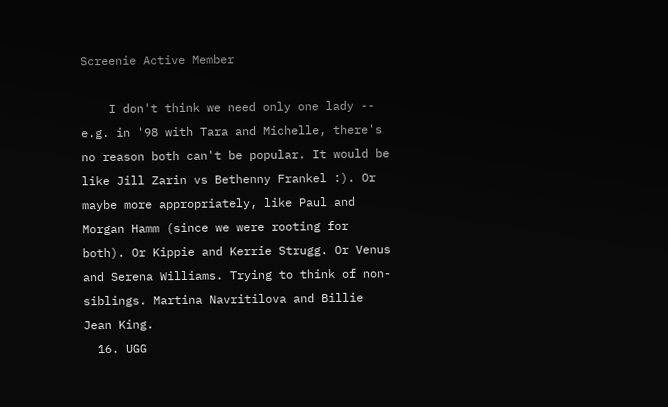Screenie Active Member

    I don't think we need only one lady -- e.g. in '98 with Tara and Michelle, there's no reason both can't be popular. It would be like Jill Zarin vs Bethenny Frankel :). Or maybe more appropriately, like Paul and Morgan Hamm (since we were rooting for both). Or Kippie and Kerrie Strugg. Or Venus and Serena Williams. Trying to think of non-siblings. Martina Navritilova and Billie Jean King.
  16. UGG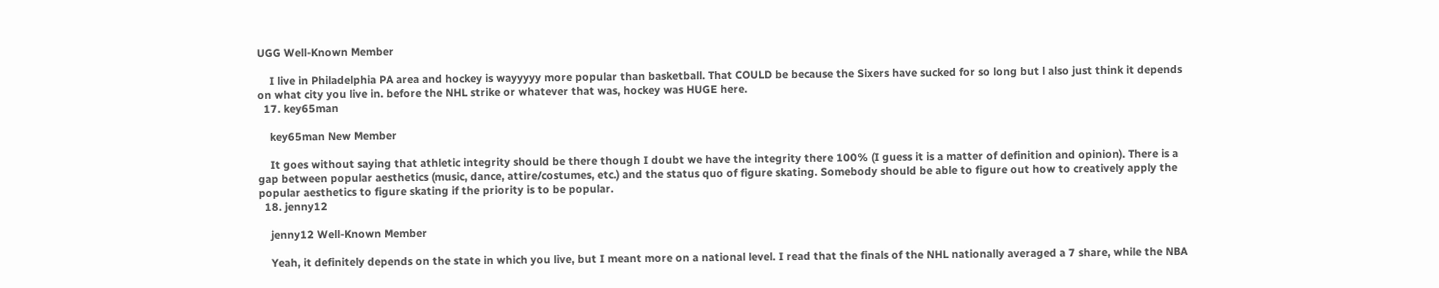UGG Well-Known Member

    I live in Philadelphia PA area and hockey is wayyyyy more popular than basketball. That COULD be because the Sixers have sucked for so long but l also just think it depends on what city you live in. before the NHL strike or whatever that was, hockey was HUGE here.
  17. key65man

    key65man New Member

    It goes without saying that athletic integrity should be there though I doubt we have the integrity there 100% (I guess it is a matter of definition and opinion). There is a gap between popular aesthetics (music, dance, attire/costumes, etc.) and the status quo of figure skating. Somebody should be able to figure out how to creatively apply the popular aesthetics to figure skating if the priority is to be popular.
  18. jenny12

    jenny12 Well-Known Member

    Yeah, it definitely depends on the state in which you live, but I meant more on a national level. I read that the finals of the NHL nationally averaged a 7 share, while the NBA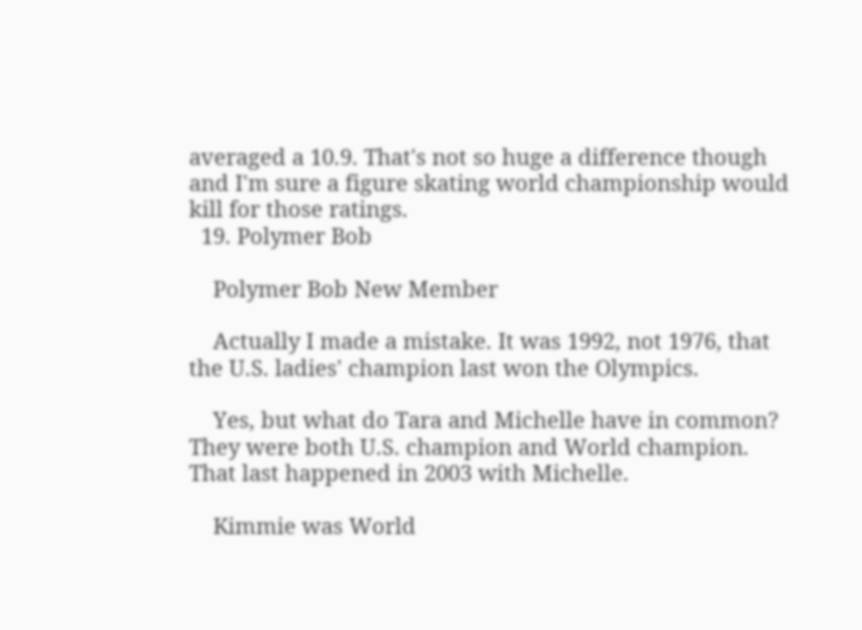averaged a 10.9. That's not so huge a difference though and I'm sure a figure skating world championship would kill for those ratings.
  19. Polymer Bob

    Polymer Bob New Member

    Actually I made a mistake. It was 1992, not 1976, that the U.S. ladies' champion last won the Olympics.

    Yes, but what do Tara and Michelle have in common? They were both U.S. champion and World champion. That last happened in 2003 with Michelle.

    Kimmie was World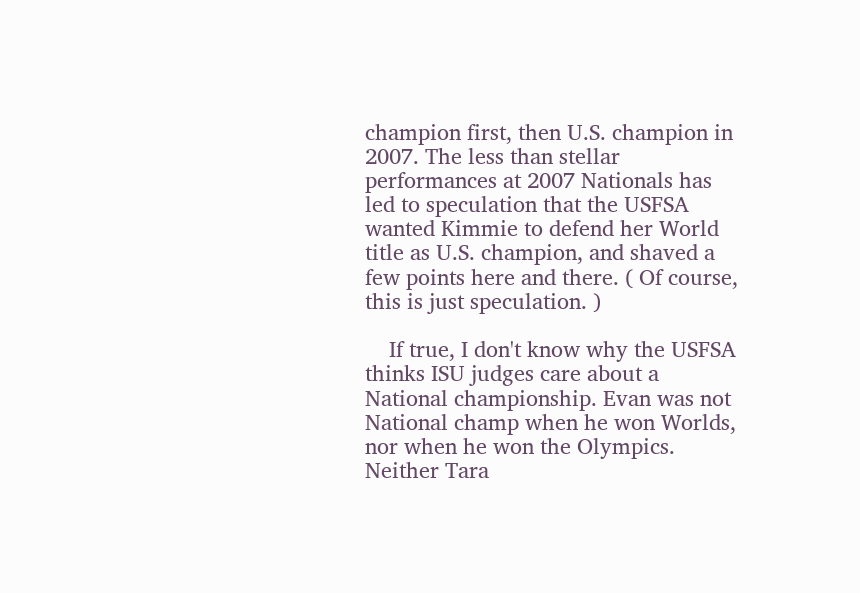champion first, then U.S. champion in 2007. The less than stellar performances at 2007 Nationals has led to speculation that the USFSA wanted Kimmie to defend her World title as U.S. champion, and shaved a few points here and there. ( Of course, this is just speculation. )

    If true, I don't know why the USFSA thinks ISU judges care about a National championship. Evan was not National champ when he won Worlds, nor when he won the Olympics. Neither Tara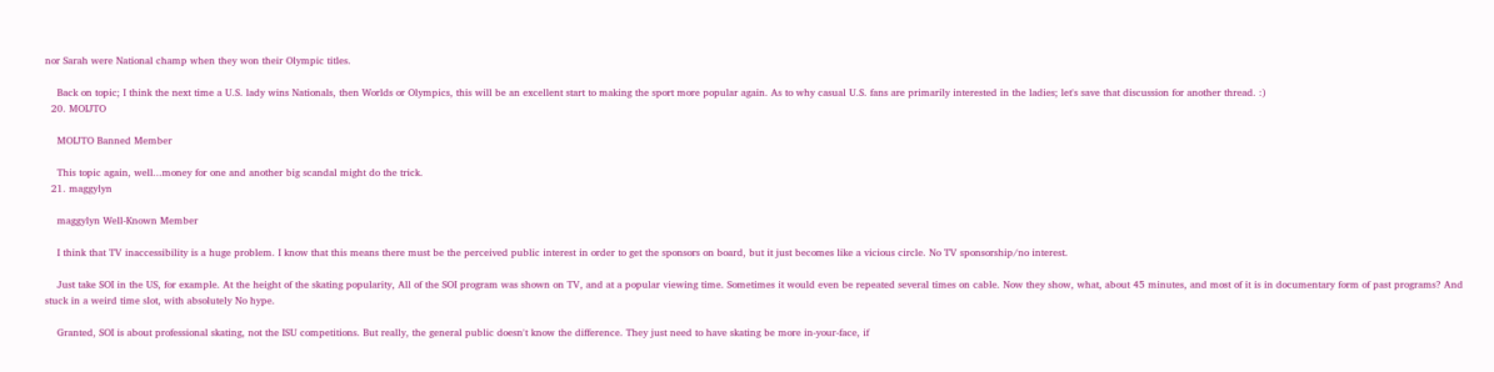nor Sarah were National champ when they won their Olympic titles.

    Back on topic; I think the next time a U.S. lady wins Nationals, then Worlds or Olympics, this will be an excellent start to making the sport more popular again. As to why casual U.S. fans are primarily interested in the ladies; let's save that discussion for another thread. :)
  20. MOIJTO

    MOIJTO Banned Member

    This topic again, well...money for one and another big scandal might do the trick.
  21. maggylyn

    maggylyn Well-Known Member

    I think that TV inaccessibility is a huge problem. I know that this means there must be the perceived public interest in order to get the sponsors on board, but it just becomes like a vicious circle. No TV sponsorship/no interest.

    Just take SOI in the US, for example. At the height of the skating popularity, All of the SOI program was shown on TV, and at a popular viewing time. Sometimes it would even be repeated several times on cable. Now they show, what, about 45 minutes, and most of it is in documentary form of past programs? And stuck in a weird time slot, with absolutely No hype.

    Granted, SOI is about professional skating, not the ISU competitions. But really, the general public doesn't know the difference. They just need to have skating be more in-your-face, if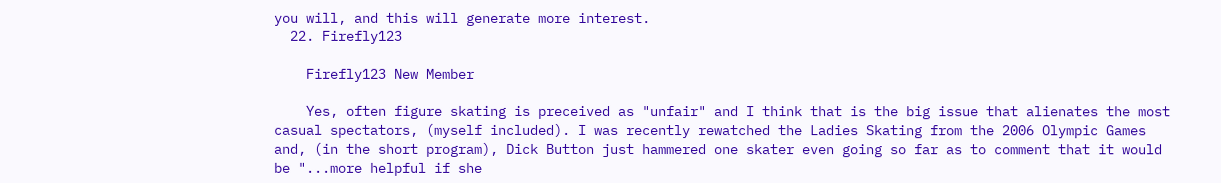you will, and this will generate more interest.
  22. Firefly123

    Firefly123 New Member

    Yes, often figure skating is preceived as "unfair" and I think that is the big issue that alienates the most casual spectators, (myself included). I was recently rewatched the Ladies Skating from the 2006 Olympic Games and, (in the short program), Dick Button just hammered one skater even going so far as to comment that it would be "...more helpful if she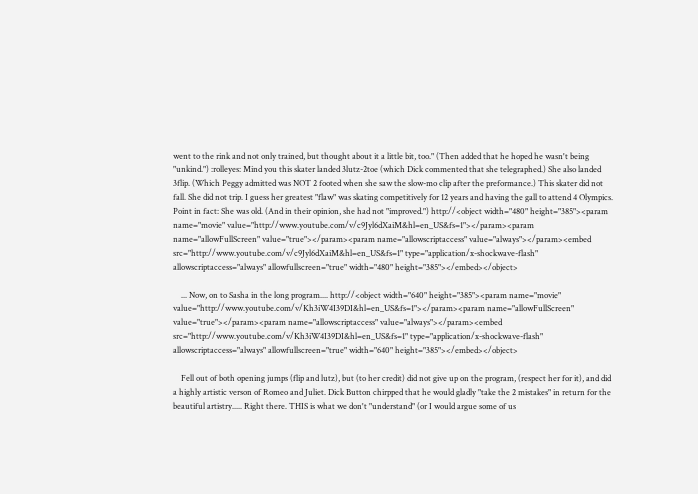went to the rink and not only trained, but thought about it a little bit, too." (Then added that he hoped he wasn't being "unkind.") :rolleyes: Mind you this skater landed 3lutz-2toe (which Dick commented that she telegraphed.) She also landed 3flip. (Which Peggy admitted was NOT 2 footed when she saw the slow-mo clip after the preformance.) This skater did not fall. She did not trip. I guess her greatest "flaw" was skating competitively for 12 years and having the gall to attend 4 Olympics. Point in fact: She was old. (And in their opinion, she had not "improved.") http://<object width="480" height="385"><param name="movie" value="http://www.youtube.com/v/c9Jyl6dXaiM&hl=en_US&fs=1"></param><param name="allowFullScreen" value="true"></param><param name="allowscriptaccess" value="always"></param><embed src="http://www.youtube.com/v/c9Jyl6dXaiM&hl=en_US&fs=1" type="application/x-shockwave-flash" allowscriptaccess="always" allowfullscreen="true" width="480" height="385"></embed></object>

    ... Now, on to Sasha in the long program.... http://<object width="640" height="385"><param name="movie" value="http://www.youtube.com/v/Kh3iW4I39DI&hl=en_US&fs=1"></param><param name="allowFullScreen" value="true"></param><param name="allowscriptaccess" value="always"></param><embed src="http://www.youtube.com/v/Kh3iW4I39DI&hl=en_US&fs=1" type="application/x-shockwave-flash" allowscriptaccess="always" allowfullscreen="true" width="640" height="385"></embed></object>

    Fell out of both opening jumps (flip and lutz), but (to her credit) did not give up on the program, (respect her for it), and did a highly artistic verson of Romeo and Juliet. Dick Button chirpped that he would gladly "take the 2 mistakes" in return for the beautiful artistry..... Right there. THIS is what we don't "understand" (or I would argue some of us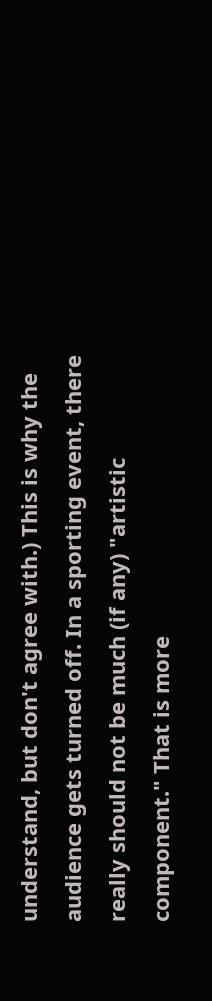understand, but don't agree with.) This is why the audience gets turned off. In a sporting event, there really should not be much (if any) "artistic component." That is more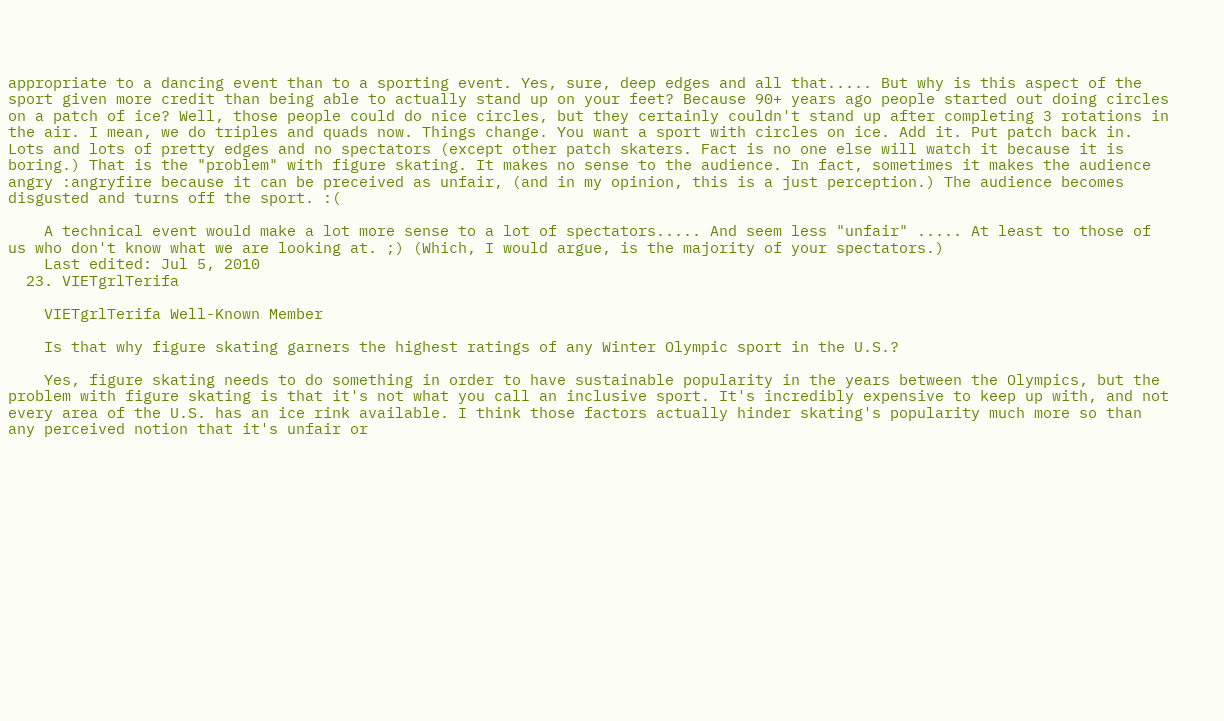appropriate to a dancing event than to a sporting event. Yes, sure, deep edges and all that..... But why is this aspect of the sport given more credit than being able to actually stand up on your feet? Because 90+ years ago people started out doing circles on a patch of ice? Well, those people could do nice circles, but they certainly couldn't stand up after completing 3 rotations in the air. I mean, we do triples and quads now. Things change. You want a sport with circles on ice. Add it. Put patch back in. Lots and lots of pretty edges and no spectators (except other patch skaters. Fact is no one else will watch it because it is boring.) That is the "problem" with figure skating. It makes no sense to the audience. In fact, sometimes it makes the audience angry :angryfire because it can be preceived as unfair, (and in my opinion, this is a just perception.) The audience becomes disgusted and turns off the sport. :(

    A technical event would make a lot more sense to a lot of spectators..... And seem less "unfair" ..... At least to those of us who don't know what we are looking at. ;) (Which, I would argue, is the majority of your spectators.)
    Last edited: Jul 5, 2010
  23. VIETgrlTerifa

    VIETgrlTerifa Well-Known Member

    Is that why figure skating garners the highest ratings of any Winter Olympic sport in the U.S.?

    Yes, figure skating needs to do something in order to have sustainable popularity in the years between the Olympics, but the problem with figure skating is that it's not what you call an inclusive sport. It's incredibly expensive to keep up with, and not every area of the U.S. has an ice rink available. I think those factors actually hinder skating's popularity much more so than any perceived notion that it's unfair or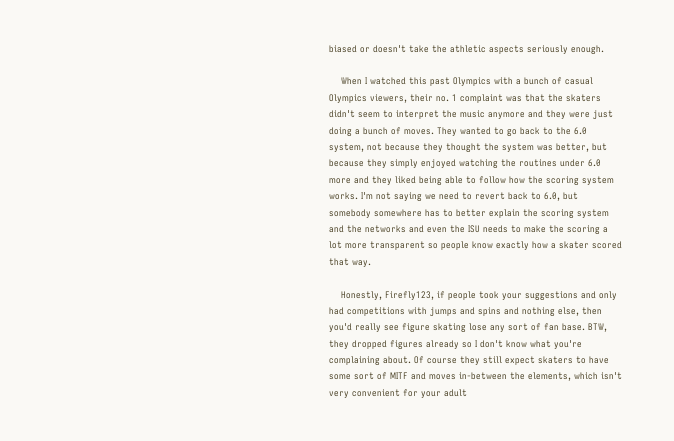biased or doesn't take the athletic aspects seriously enough.

    When I watched this past Olympics with a bunch of casual Olympics viewers, their no. 1 complaint was that the skaters didn't seem to interpret the music anymore and they were just doing a bunch of moves. They wanted to go back to the 6.0 system, not because they thought the system was better, but because they simply enjoyed watching the routines under 6.0 more and they liked being able to follow how the scoring system works. I'm not saying we need to revert back to 6.0, but somebody somewhere has to better explain the scoring system and the networks and even the ISU needs to make the scoring a lot more transparent so people know exactly how a skater scored that way.

    Honestly, Firefly123, if people took your suggestions and only had competitions with jumps and spins and nothing else, then you'd really see figure skating lose any sort of fan base. BTW, they dropped figures already so I don't know what you're complaining about. Of course they still expect skaters to have some sort of MITF and moves in-between the elements, which isn't very convenient for your adult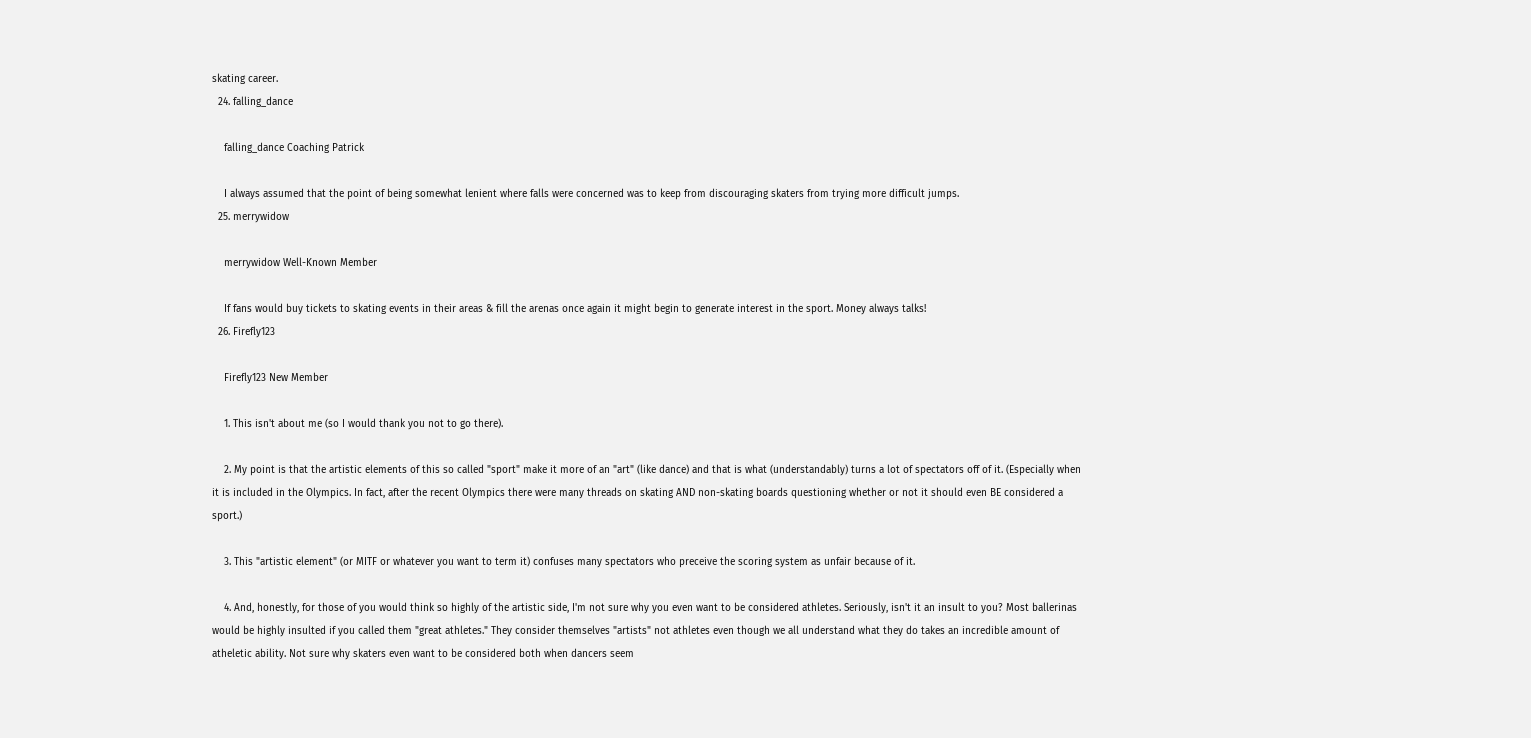skating career.
  24. falling_dance

    falling_dance Coaching Patrick

    I always assumed that the point of being somewhat lenient where falls were concerned was to keep from discouraging skaters from trying more difficult jumps.
  25. merrywidow

    merrywidow Well-Known Member

    If fans would buy tickets to skating events in their areas & fill the arenas once again it might begin to generate interest in the sport. Money always talks!
  26. Firefly123

    Firefly123 New Member

    1. This isn't about me (so I would thank you not to go there).

    2. My point is that the artistic elements of this so called "sport" make it more of an "art" (like dance) and that is what (understandably) turns a lot of spectators off of it. (Especially when it is included in the Olympics. In fact, after the recent Olympics there were many threads on skating AND non-skating boards questioning whether or not it should even BE considered a sport.)

    3. This "artistic element" (or MITF or whatever you want to term it) confuses many spectators who preceive the scoring system as unfair because of it.

    4. And, honestly, for those of you would think so highly of the artistic side, I'm not sure why you even want to be considered athletes. Seriously, isn't it an insult to you? Most ballerinas would be highly insulted if you called them "great athletes." They consider themselves "artists" not athletes even though we all understand what they do takes an incredible amount of atheletic ability. Not sure why skaters even want to be considered both when dancers seem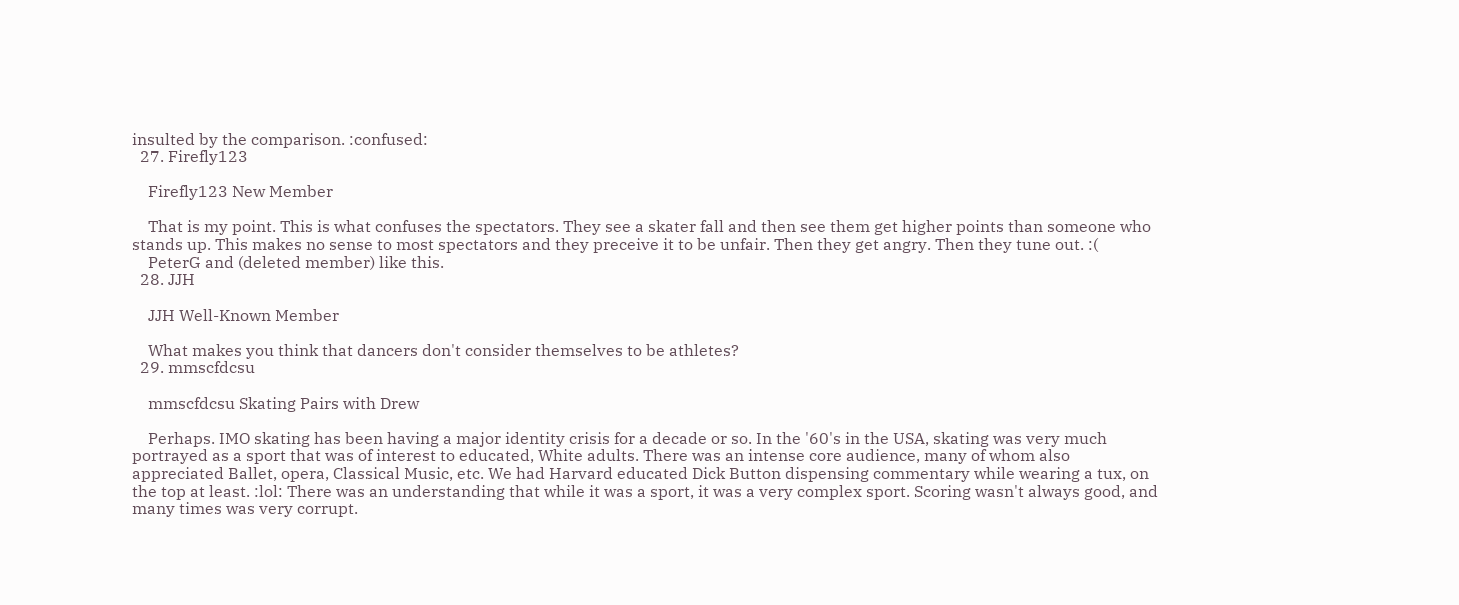insulted by the comparison. :confused:
  27. Firefly123

    Firefly123 New Member

    That is my point. This is what confuses the spectators. They see a skater fall and then see them get higher points than someone who stands up. This makes no sense to most spectators and they preceive it to be unfair. Then they get angry. Then they tune out. :(
    PeterG and (deleted member) like this.
  28. JJH

    JJH Well-Known Member

    What makes you think that dancers don't consider themselves to be athletes?
  29. mmscfdcsu

    mmscfdcsu Skating Pairs with Drew

    Perhaps. IMO skating has been having a major identity crisis for a decade or so. In the '60's in the USA, skating was very much portrayed as a sport that was of interest to educated, White adults. There was an intense core audience, many of whom also appreciated Ballet, opera, Classical Music, etc. We had Harvard educated Dick Button dispensing commentary while wearing a tux, on the top at least. :lol: There was an understanding that while it was a sport, it was a very complex sport. Scoring wasn't always good, and many times was very corrupt.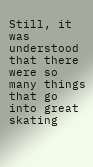Still, it was understood that there were so many things that go into great skating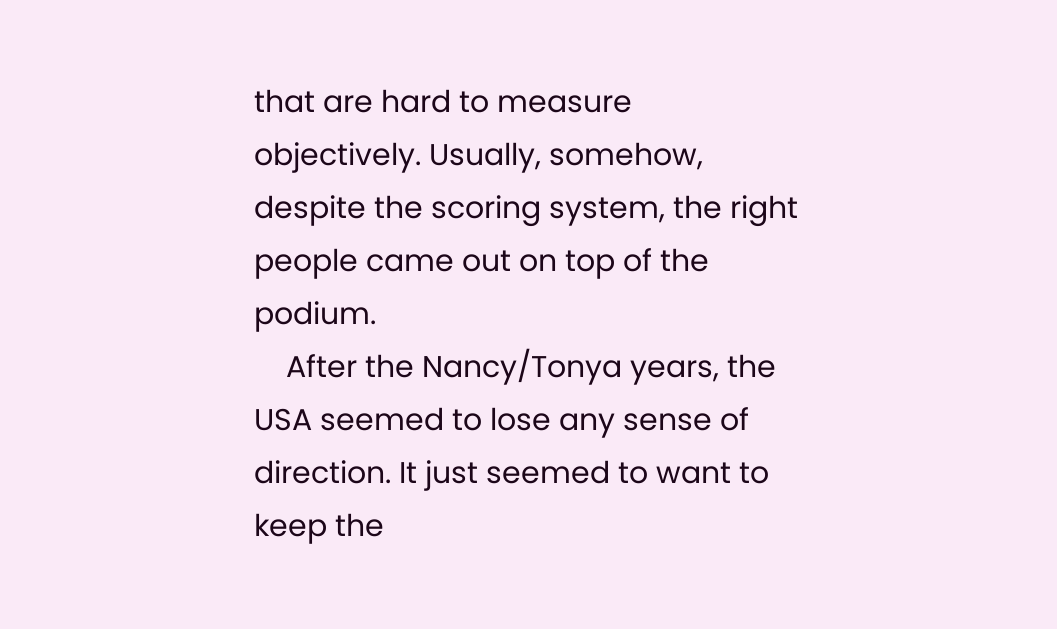that are hard to measure objectively. Usually, somehow, despite the scoring system, the right people came out on top of the podium.
    After the Nancy/Tonya years, the USA seemed to lose any sense of direction. It just seemed to want to keep the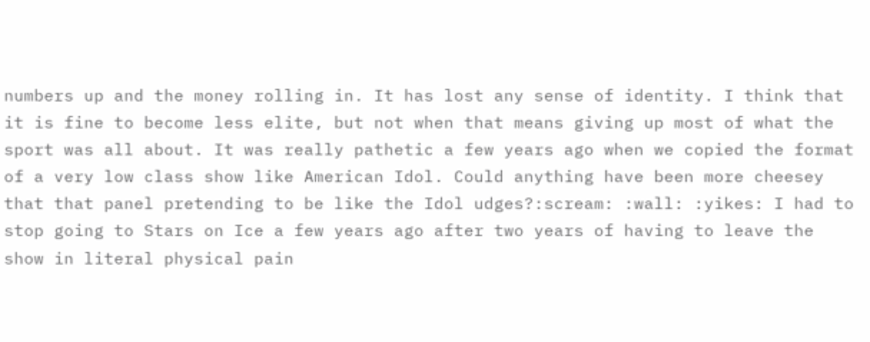numbers up and the money rolling in. It has lost any sense of identity. I think that it is fine to become less elite, but not when that means giving up most of what the sport was all about. It was really pathetic a few years ago when we copied the format of a very low class show like American Idol. Could anything have been more cheesey that that panel pretending to be like the Idol udges?:scream: :wall: :yikes: I had to stop going to Stars on Ice a few years ago after two years of having to leave the show in literal physical pain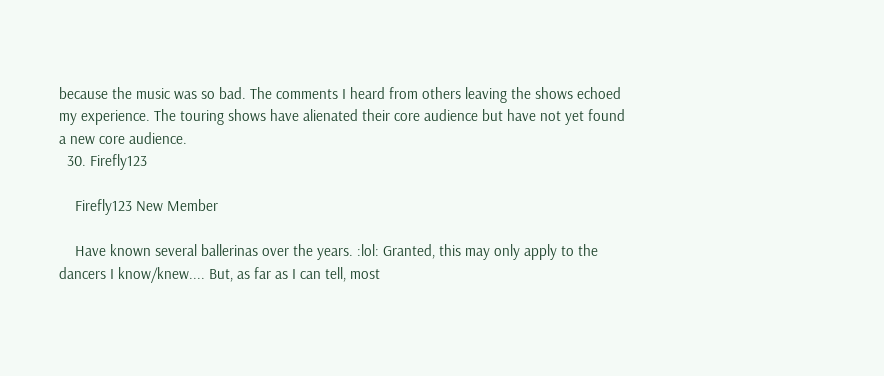because the music was so bad. The comments I heard from others leaving the shows echoed my experience. The touring shows have alienated their core audience but have not yet found a new core audience.
  30. Firefly123

    Firefly123 New Member

    Have known several ballerinas over the years. :lol: Granted, this may only apply to the dancers I know/knew.... But, as far as I can tell, most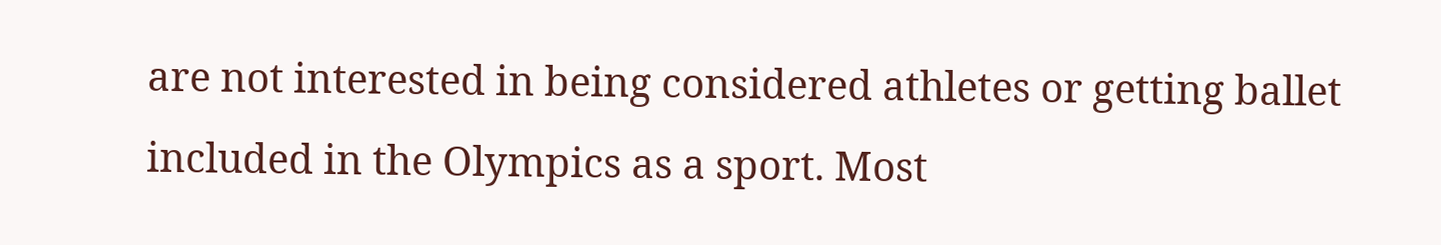are not interested in being considered athletes or getting ballet included in the Olympics as a sport. Most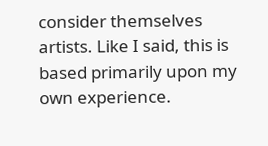consider themselves artists. Like I said, this is based primarily upon my own experience.